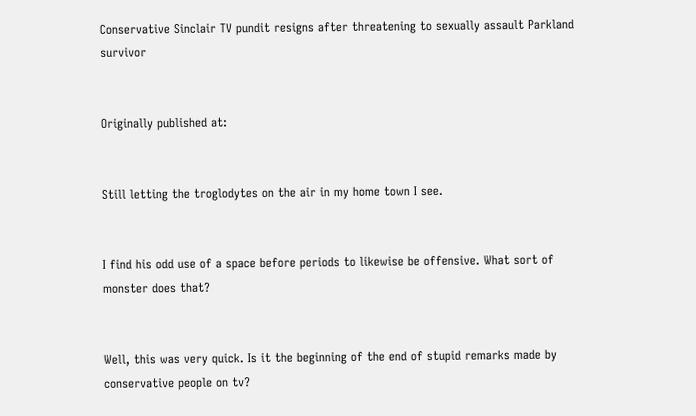Conservative Sinclair TV pundit resigns after threatening to sexually assault Parkland survivor


Originally published at:


Still letting the troglodytes on the air in my home town I see.


I find his odd use of a space before periods to likewise be offensive. What sort of monster does that?


Well, this was very quick. Is it the beginning of the end of stupid remarks made by conservative people on tv?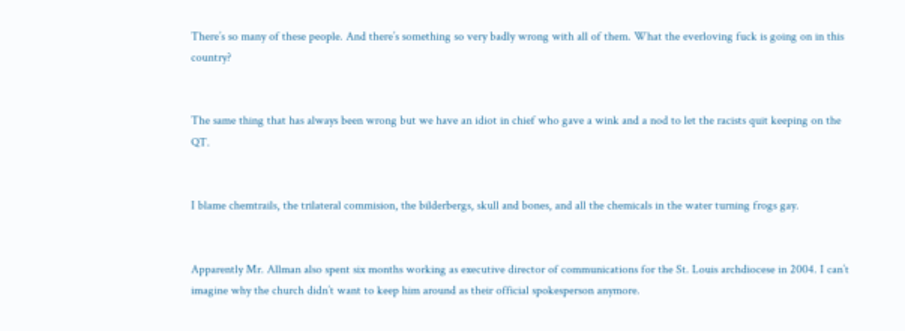There’s so many of these people. And there’s something so very badly wrong with all of them. What the everloving fuck is going on in this country?


The same thing that has always been wrong but we have an idiot in chief who gave a wink and a nod to let the racists quit keeping on the QT.


I blame chemtrails, the trilateral commision, the bilderbergs, skull and bones, and all the chemicals in the water turning frogs gay.


Apparently Mr. Allman also spent six months working as executive director of communications for the St. Louis archdiocese in 2004. I can’t imagine why the church didn’t want to keep him around as their official spokesperson anymore.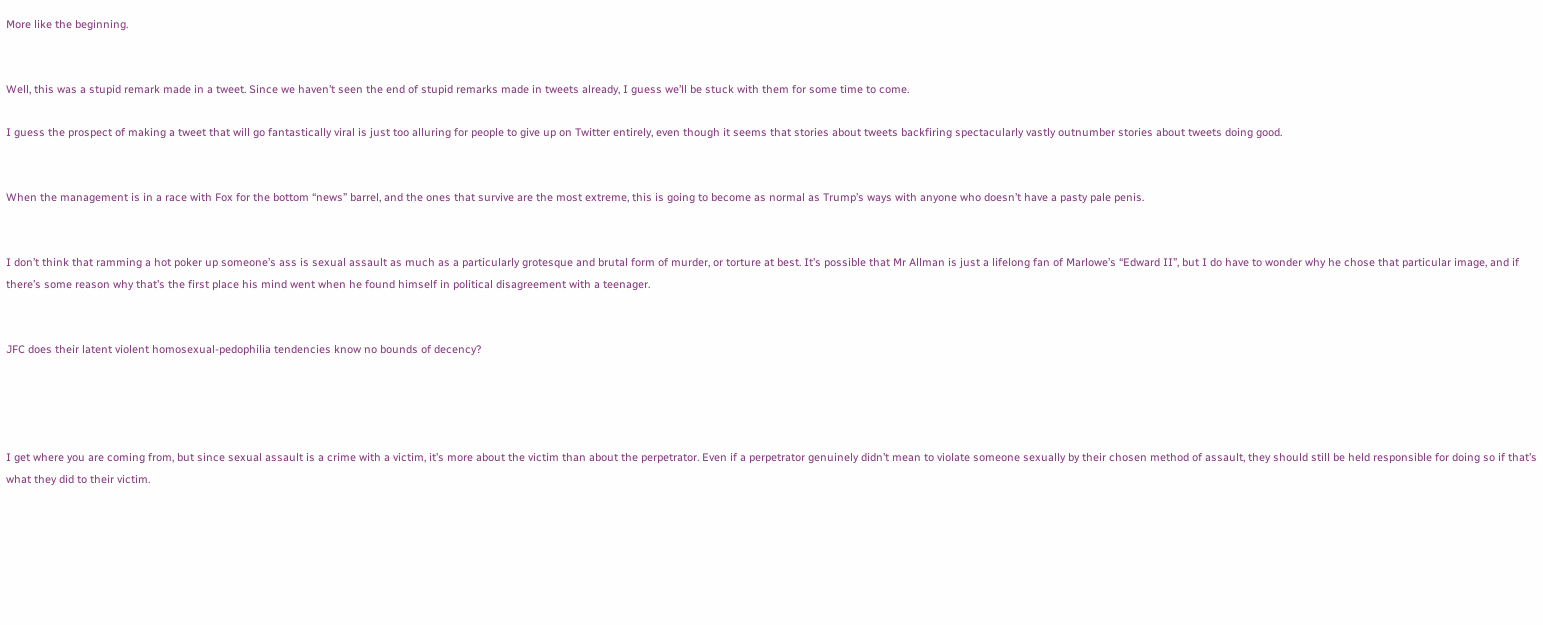More like the beginning.


Well, this was a stupid remark made in a tweet. Since we haven’t seen the end of stupid remarks made in tweets already, I guess we’ll be stuck with them for some time to come.

I guess the prospect of making a tweet that will go fantastically viral is just too alluring for people to give up on Twitter entirely, even though it seems that stories about tweets backfiring spectacularly vastly outnumber stories about tweets doing good.


When the management is in a race with Fox for the bottom “news” barrel, and the ones that survive are the most extreme, this is going to become as normal as Trump’s ways with anyone who doesn’t have a pasty pale penis.


I don’t think that ramming a hot poker up someone’s ass is sexual assault as much as a particularly grotesque and brutal form of murder, or torture at best. It’s possible that Mr Allman is just a lifelong fan of Marlowe’s “Edward II”, but I do have to wonder why he chose that particular image, and if there’s some reason why that’s the first place his mind went when he found himself in political disagreement with a teenager.


JFC does their latent violent homosexual-pedophilia tendencies know no bounds of decency?




I get where you are coming from, but since sexual assault is a crime with a victim, it’s more about the victim than about the perpetrator. Even if a perpetrator genuinely didn’t mean to violate someone sexually by their chosen method of assault, they should still be held responsible for doing so if that’s what they did to their victim.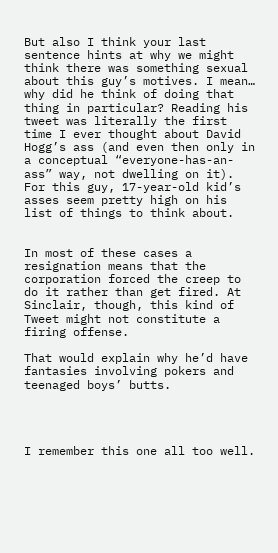But also I think your last sentence hints at why we might think there was something sexual about this guy’s motives. I mean… why did he think of doing that thing in particular? Reading his tweet was literally the first time I ever thought about David Hogg’s ass (and even then only in a conceptual “everyone-has-an-ass” way, not dwelling on it). For this guy, 17-year-old kid’s asses seem pretty high on his list of things to think about.


In most of these cases a resignation means that the corporation forced the creep to do it rather than get fired. At Sinclair, though, this kind of Tweet might not constitute a firing offense.

That would explain why he’d have fantasies involving pokers and teenaged boys’ butts.




I remember this one all too well.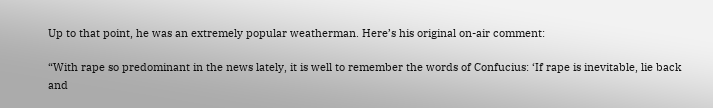Up to that point, he was an extremely popular weatherman. Here’s his original on-air comment:

“With rape so predominant in the news lately, it is well to remember the words of Confucius: ‘If rape is inevitable, lie back and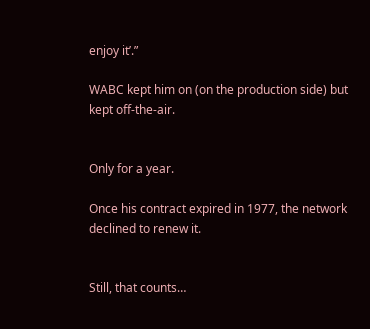enjoy it’.”

WABC kept him on (on the production side) but kept off-the-air.


Only for a year.

Once his contract expired in 1977, the network declined to renew it.


Still, that counts…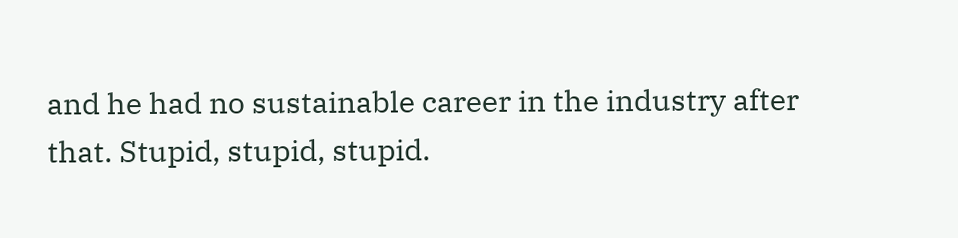and he had no sustainable career in the industry after that. Stupid, stupid, stupid.